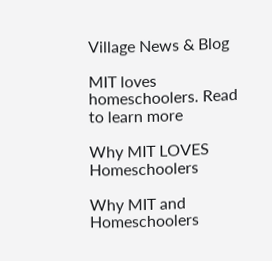Village News & Blog

MIT loves homeschoolers. Read to learn more

Why MIT LOVES Homeschoolers

Why MIT and Homeschoolers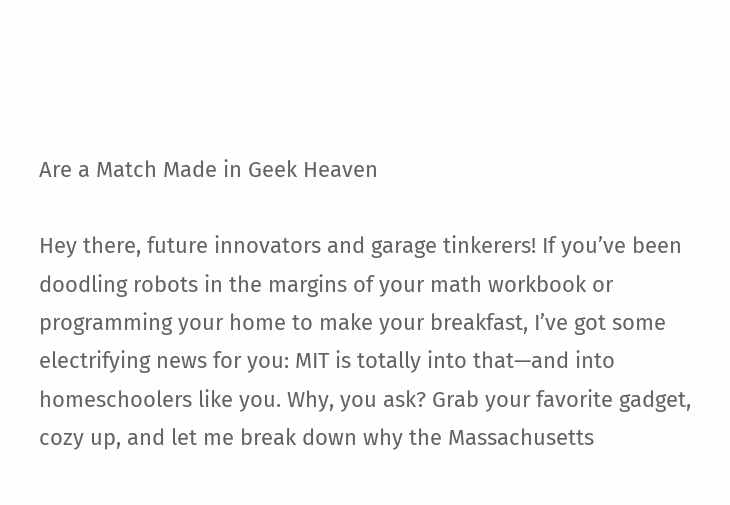Are a Match Made in Geek Heaven

Hey there, future innovators and garage tinkerers! If you’ve been doodling robots in the margins of your math workbook or programming your home to make your breakfast, I’ve got some electrifying news for you: MIT is totally into that—and into homeschoolers like you. Why, you ask? Grab your favorite gadget, cozy up, and let me break down why the Massachusetts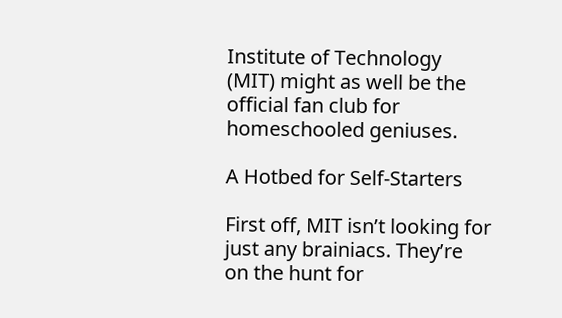Institute of Technology (MIT) might as well be the official fan club for homeschooled geniuses.

A Hotbed for Self-Starters

First off, MIT isn’t looking for just any brainiacs. They’re on the hunt for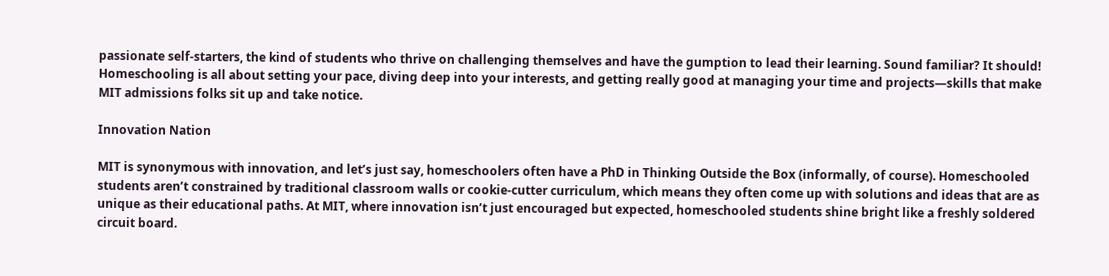passionate self-starters, the kind of students who thrive on challenging themselves and have the gumption to lead their learning. Sound familiar? It should! Homeschooling is all about setting your pace, diving deep into your interests, and getting really good at managing your time and projects—skills that make MIT admissions folks sit up and take notice.

Innovation Nation

MIT is synonymous with innovation, and let’s just say, homeschoolers often have a PhD in Thinking Outside the Box (informally, of course). Homeschooled students aren’t constrained by traditional classroom walls or cookie-cutter curriculum, which means they often come up with solutions and ideas that are as unique as their educational paths. At MIT, where innovation isn’t just encouraged but expected, homeschooled students shine bright like a freshly soldered circuit board.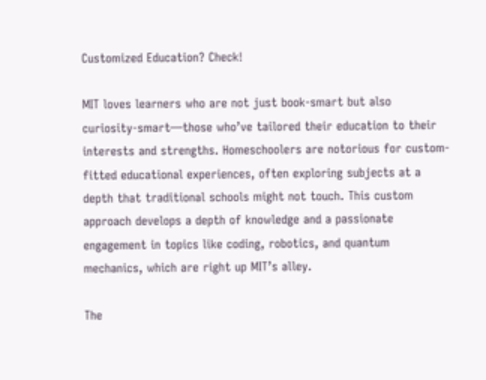Customized Education? Check!

MIT loves learners who are not just book-smart but also curiosity-smart—those who’ve tailored their education to their interests and strengths. Homeschoolers are notorious for custom-fitted educational experiences, often exploring subjects at a depth that traditional schools might not touch. This custom approach develops a depth of knowledge and a passionate engagement in topics like coding, robotics, and quantum mechanics, which are right up MIT’s alley.

The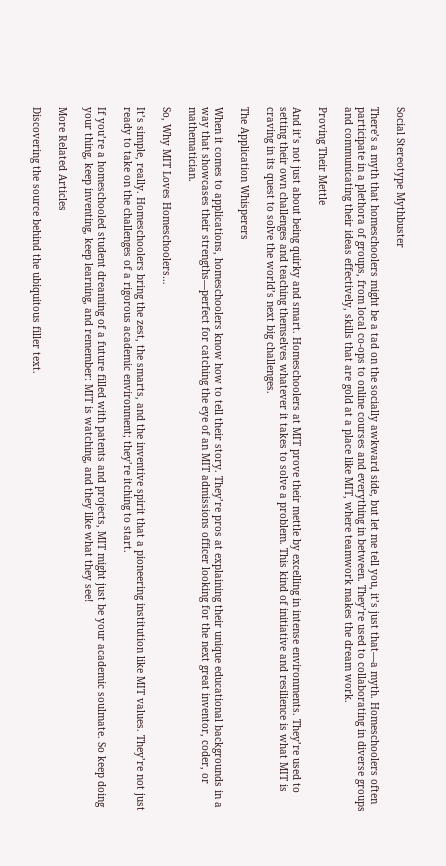Social Stereotype Mythbuster

There’s a myth that homeschoolers might be a tad on the socially awkward side, but let me tell you, it’s just that—a myth. Homeschoolers often participate in a plethora of groups, from local co-ops to online courses and everything in between. They’re used to collaborating in diverse groups and communicating their ideas effectively, skills that are gold at a place like MIT, where teamwork makes the dream work.

Proving Their Mettle

And it’s not just about being quirky and smart. Homeschoolers at MIT prove their mettle by excelling in intense environments. They’re used to setting their own challenges and teaching themselves whatever it takes to solve a problem. This kind of initiative and resilience is what MIT is craving in its quest to solve the world’s next big challenges.

The Application Whisperers

When it comes to applications, homeschoolers know how to tell their story. They’re pros at explaining their unique educational backgrounds in a way that showcases their strengths—perfect for catching the eye of an MIT admissions officer looking for the next great inventor, coder, or mathematician.

So, Why MIT Loves Homeschoolers…

It’s simple, really. Homeschoolers bring the zest, the smarts, and the inventive spirit that a pioneering institution like MIT values. They’re not just ready to take on the challenges of a rigorous academic environment; they’re itching to start.

If you’re a homeschooled student dreaming of a future filled with patents and projects, MIT might just be your academic soulmate. So keep doing your thing, keep inventing, keep learning, and remember: MIT is watching, and they like what they see!

More Related Articles

Discovering the source behind the ubiquitous filler text.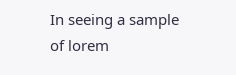In seeing a sample of lorem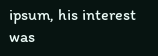ipsum, his interest was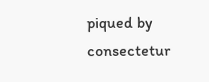piqued by consectetur